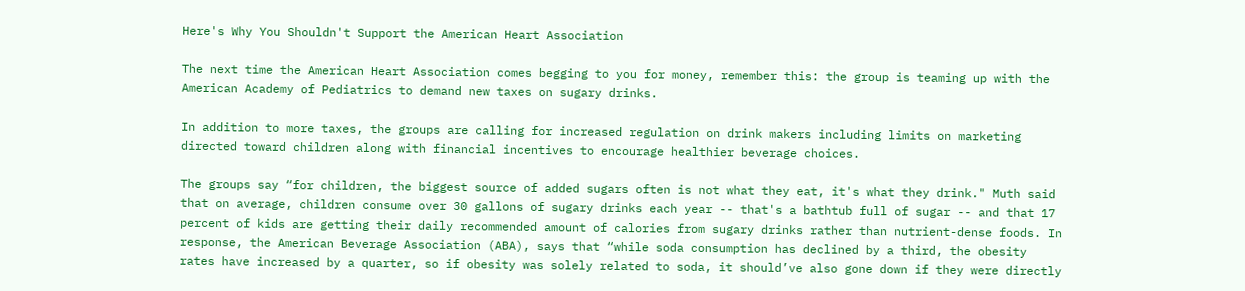Here's Why You Shouldn't Support the American Heart Association

The next time the American Heart Association comes begging to you for money, remember this: the group is teaming up with the American Academy of Pediatrics to demand new taxes on sugary drinks.

In addition to more taxes, the groups are calling for increased regulation on drink makers including limits on marketing directed toward children along with financial incentives to encourage healthier beverage choices.

The groups say “for children, the biggest source of added sugars often is not what they eat, it's what they drink." Muth said that on average, children consume over 30 gallons of sugary drinks each year -- that's a bathtub full of sugar -- and that 17 percent of kids are getting their daily recommended amount of calories from sugary drinks rather than nutrient-dense foods. In response, the American Beverage Association (ABA), says that “while soda consumption has declined by a third, the obesity rates have increased by a quarter, so if obesity was solely related to soda, it should’ve also gone down if they were directly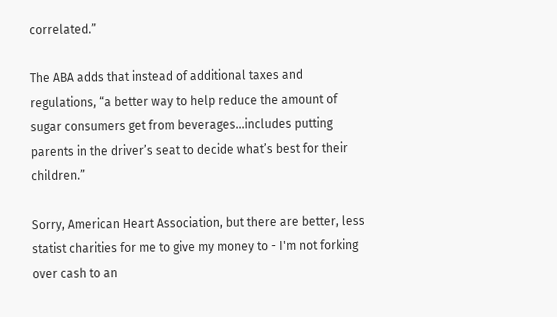correlated.”

The ABA adds that instead of additional taxes and regulations, “a better way to help reduce the amount of sugar consumers get from beverages...includes putting parents in the driver’s seat to decide what’s best for their children.”

Sorry, American Heart Association, but there are better, less statist charities for me to give my money to - I'm not forking over cash to an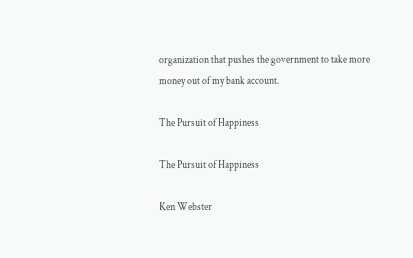organization that pushes the government to take more money out of my bank account.

The Pursuit of Happiness

The Pursuit of Happiness

Ken Webster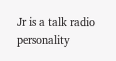Jr is a talk radio personality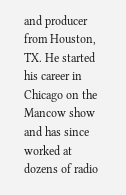and producer from Houston, TX. He started his career in Chicago on the Mancow show and has since worked at dozens of radio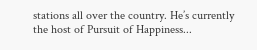stations all over the country. He’s currently the host of Pursuit of Happiness...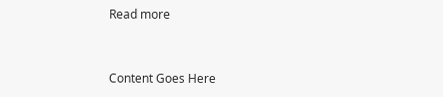Read more


Content Goes Here